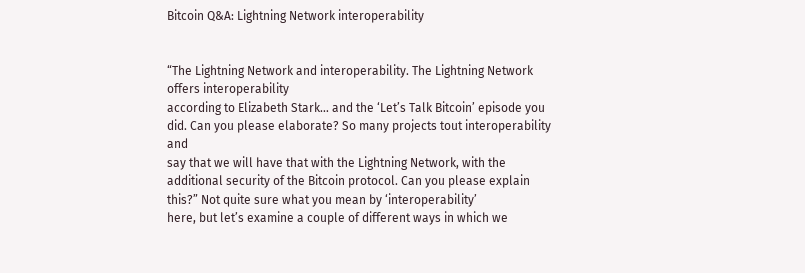Bitcoin Q&A: Lightning Network interoperability


“The Lightning Network and interoperability. The Lightning Network offers interoperability
according to Elizabeth Stark… and the ‘Let’s Talk Bitcoin’ episode you did. Can you please elaborate? So many projects tout interoperability and
say that we will have that with the Lightning Network, with the additional security of the Bitcoin protocol. Can you please explain this?” Not quite sure what you mean by ‘interoperability’
here, but let’s examine a couple of different ways in which we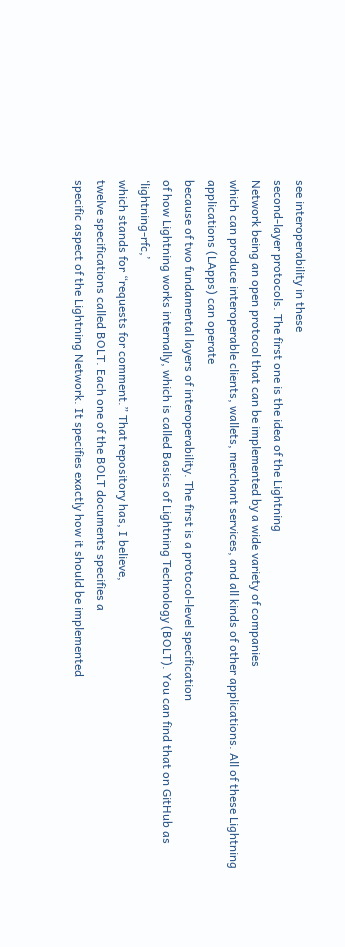see interoperability in these
second-layer protocols. The first one is the idea of the Lightning
Network being an open protocol that can be implemented by a wide variety of companies
which can produce interoperable clients, wallets, merchant services, and all kinds of other applications. All of these Lightning applications (LApps) can operate
because of two fundamental layers of interoperability. The first is a protocol-level specification
of how Lightning works internally, which is called Basics of Lightning Technology (BOLT). You can find that on GitHub as ‘lightning-rfc,’
which stands for “requests for comment.” That repository has, I believe,
twelve specifications called BOLT. Each one of the BOLT documents specifies a
specific aspect of the Lightning Network. It specifies exactly how it should be implemented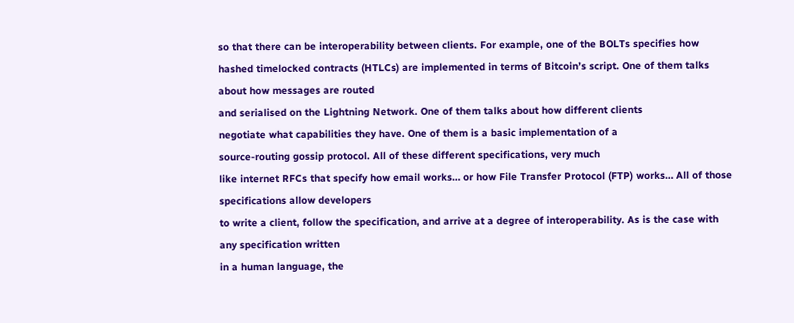so that there can be interoperability between clients. For example, one of the BOLTs specifies how
hashed timelocked contracts (HTLCs) are implemented in terms of Bitcoin’s script. One of them talks about how messages are routed
and serialised on the Lightning Network. One of them talks about how different clients
negotiate what capabilities they have. One of them is a basic implementation of a
source-routing gossip protocol. All of these different specifications, very much
like internet RFCs that specify how email works… or how File Transfer Protocol (FTP) works… All of those specifications allow developers
to write a client, follow the specification, and arrive at a degree of interoperability. As is the case with any specification written
in a human language, the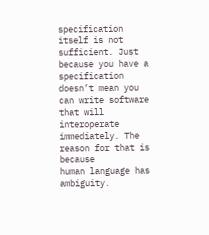specification itself is not sufficient. Just because you have a specification doesn’t mean you
can write software that will interoperate immediately. The reason for that is because
human language has ambiguity.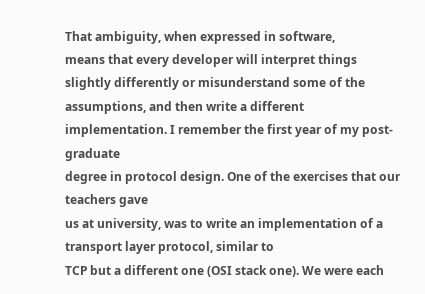That ambiguity, when expressed in software,
means that every developer will interpret things slightly differently or misunderstand some of the
assumptions, and then write a different implementation. I remember the first year of my post-graduate
degree in protocol design. One of the exercises that our teachers gave
us at university, was to write an implementation of a transport layer protocol, similar to
TCP but a different one (OSI stack one). We were each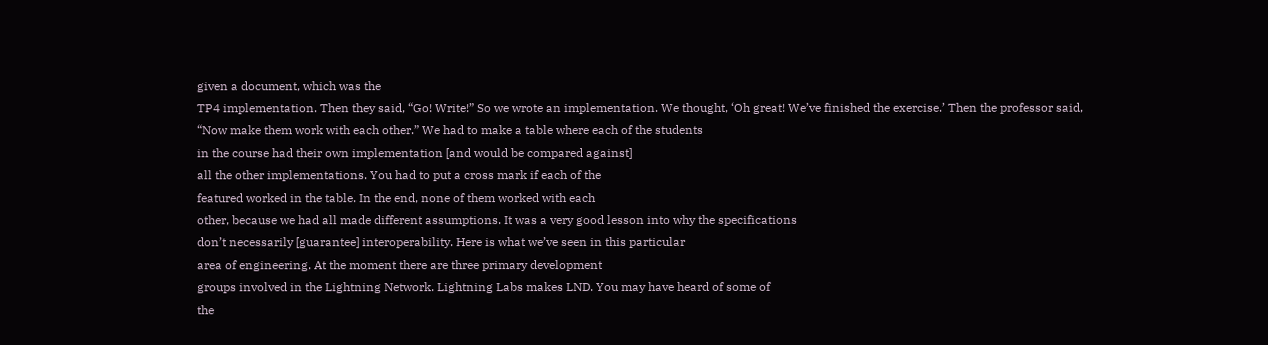given a document, which was the
TP4 implementation. Then they said, “Go! Write!” So we wrote an implementation. We thought, ‘Oh great! We’ve finished the exercise.’ Then the professor said,
“Now make them work with each other.” We had to make a table where each of the students
in the course had their own implementation [and would be compared against]
all the other implementations. You had to put a cross mark if each of the
featured worked in the table. In the end, none of them worked with each
other, because we had all made different assumptions. It was a very good lesson into why the specifications
don’t necessarily [guarantee] interoperability. Here is what we’ve seen in this particular
area of engineering. At the moment there are three primary development
groups involved in the Lightning Network. Lightning Labs makes LND. You may have heard of some of
the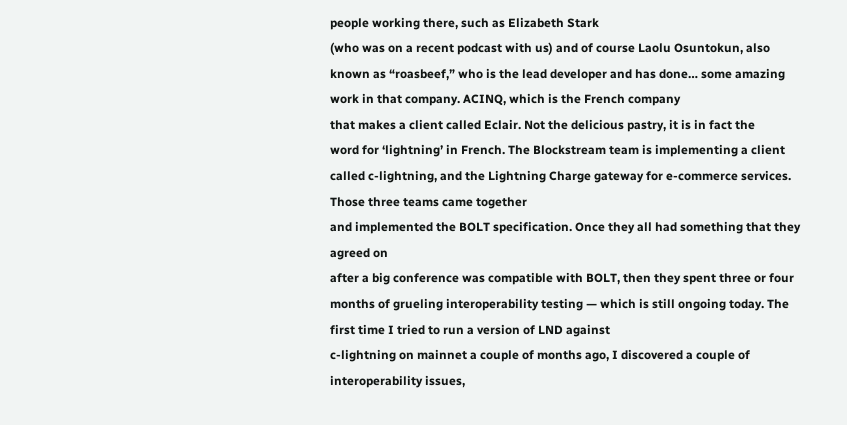people working there, such as Elizabeth Stark
(who was on a recent podcast with us) and of course Laolu Osuntokun, also known as “roasbeef,” who is the lead developer and has done… some amazing work in that company. ACINQ, which is the French company
that makes a client called Eclair. Not the delicious pastry, it is in fact the
word for ‘lightning’ in French. The Blockstream team is implementing a client
called c-lightning, and the Lightning Charge gateway for e-commerce services. Those three teams came together
and implemented the BOLT specification. Once they all had something that they agreed on
after a big conference was compatible with BOLT, then they spent three or four months of grueling interoperability testing — which is still ongoing today. The first time I tried to run a version of LND against
c-lightning on mainnet a couple of months ago, I discovered a couple of interoperability issues,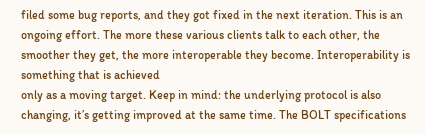filed some bug reports, and they got fixed in the next iteration. This is an ongoing effort. The more these various clients talk to each other, the
smoother they get, the more interoperable they become. Interoperability is something that is achieved
only as a moving target. Keep in mind: the underlying protocol is also
changing, it’s getting improved at the same time. The BOLT specifications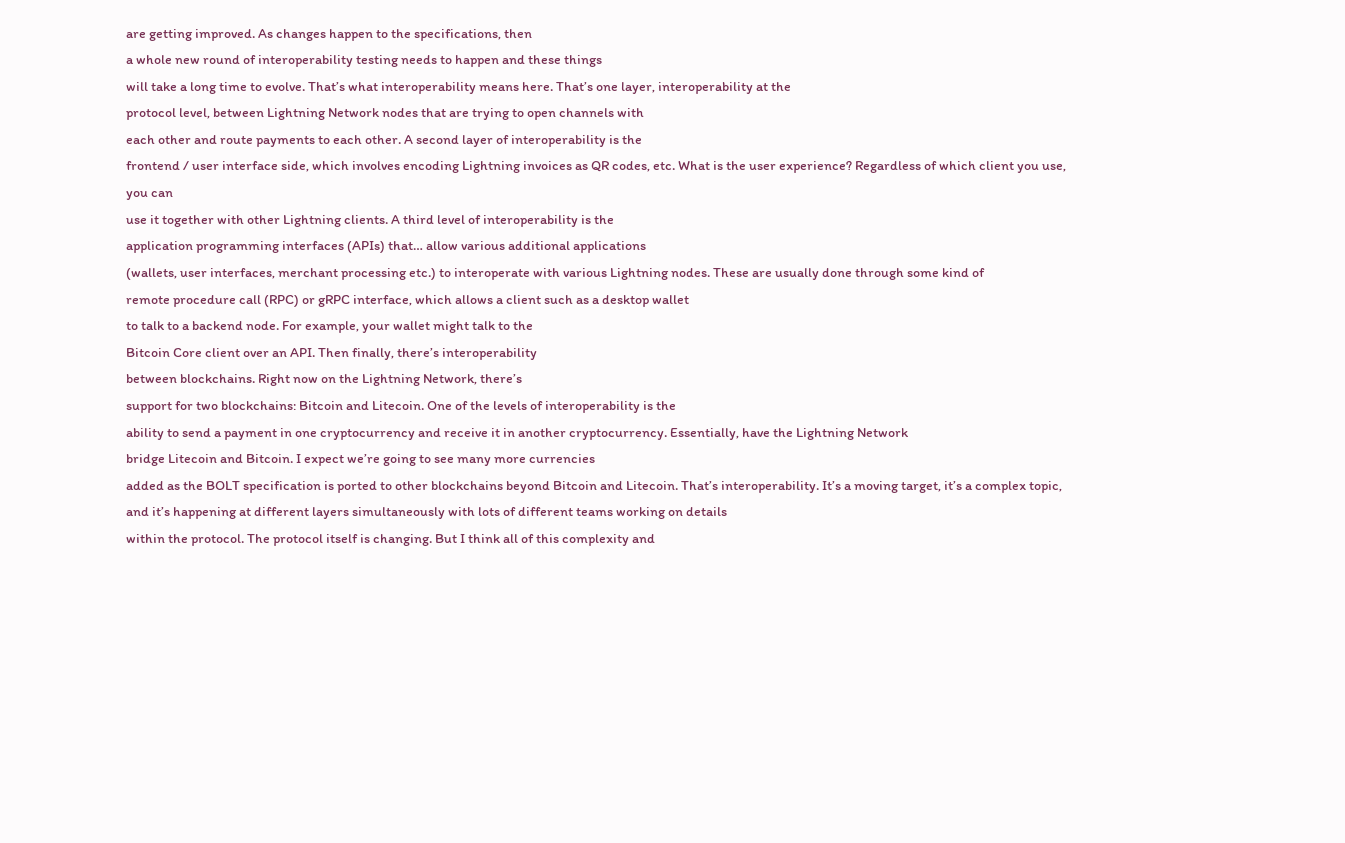are getting improved. As changes happen to the specifications, then
a whole new round of interoperability testing needs to happen and these things
will take a long time to evolve. That’s what interoperability means here. That’s one layer, interoperability at the
protocol level, between Lightning Network nodes that are trying to open channels with
each other and route payments to each other. A second layer of interoperability is the
frontend / user interface side, which involves encoding Lightning invoices as QR codes, etc. What is the user experience? Regardless of which client you use, you can
use it together with other Lightning clients. A third level of interoperability is the
application programming interfaces (APIs) that… allow various additional applications
(wallets, user interfaces, merchant processing etc.) to interoperate with various Lightning nodes. These are usually done through some kind of
remote procedure call (RPC) or gRPC interface, which allows a client such as a desktop wallet
to talk to a backend node. For example, your wallet might talk to the
Bitcoin Core client over an API. Then finally, there’s interoperability
between blockchains. Right now on the Lightning Network, there’s
support for two blockchains: Bitcoin and Litecoin. One of the levels of interoperability is the
ability to send a payment in one cryptocurrency and receive it in another cryptocurrency. Essentially, have the Lightning Network
bridge Litecoin and Bitcoin. I expect we’re going to see many more currencies
added as the BOLT specification is ported to other blockchains beyond Bitcoin and Litecoin. That’s interoperability. It’s a moving target, it’s a complex topic,
and it’s happening at different layers simultaneously with lots of different teams working on details
within the protocol. The protocol itself is changing. But I think all of this complexity and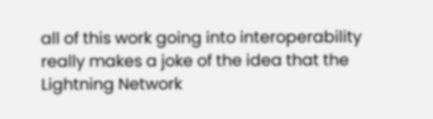all of this work going into interoperability really makes a joke of the idea that the Lightning Network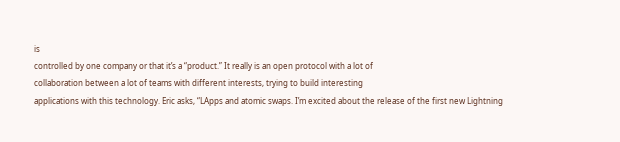is
controlled by one company or that it’s a “product.” It really is an open protocol with a lot of
collaboration between a lot of teams with different interests, trying to build interesting
applications with this technology. Eric asks, “LApps and atomic swaps. I’m excited about the release of the first new Lightning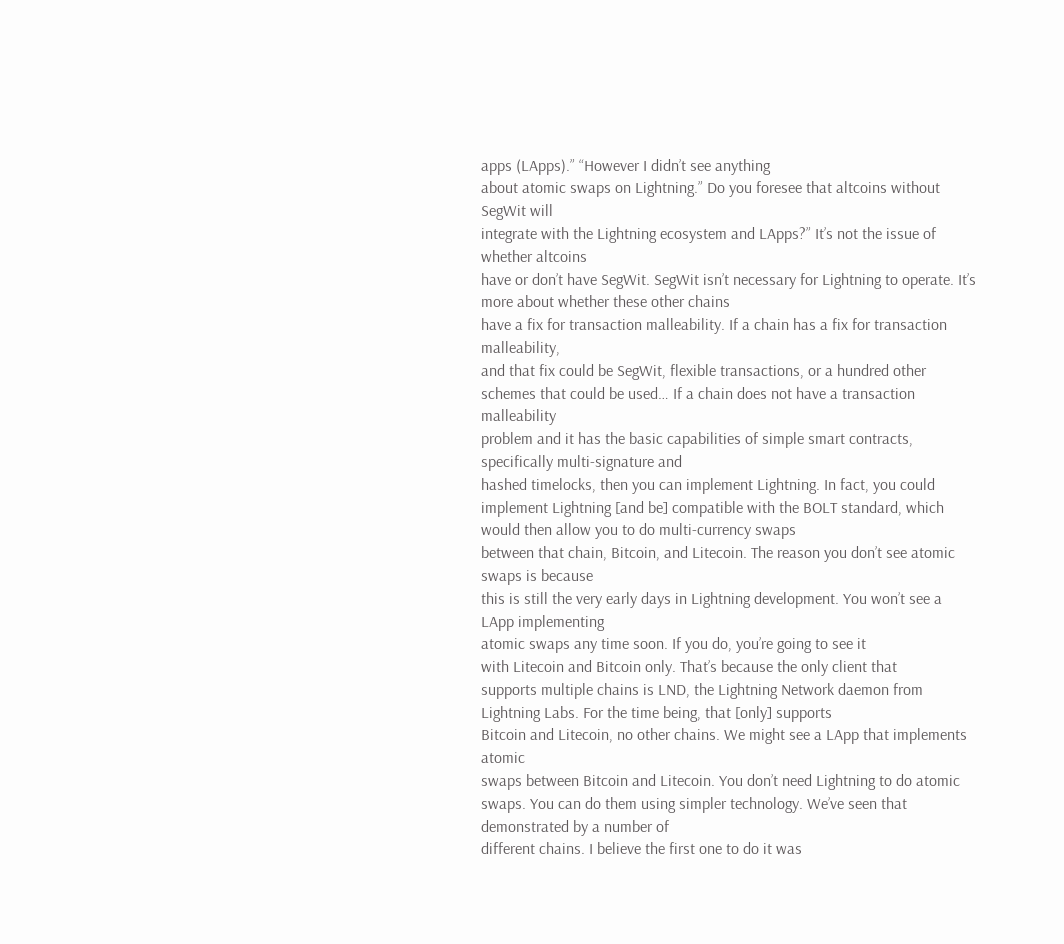apps (LApps).” “However I didn’t see anything
about atomic swaps on Lightning.” Do you foresee that altcoins without SegWit will
integrate with the Lightning ecosystem and LApps?” It’s not the issue of whether altcoins
have or don’t have SegWit. SegWit isn’t necessary for Lightning to operate. It’s more about whether these other chains
have a fix for transaction malleability. If a chain has a fix for transaction malleability,
and that fix could be SegWit, flexible transactions, or a hundred other schemes that could be used… If a chain does not have a transaction malleability
problem and it has the basic capabilities of simple smart contracts, specifically multi-signature and
hashed timelocks, then you can implement Lightning. In fact, you could implement Lightning [and be] compatible with the BOLT standard, which would then allow you to do multi-currency swaps
between that chain, Bitcoin, and Litecoin. The reason you don’t see atomic swaps is because
this is still the very early days in Lightning development. You won’t see a LApp implementing
atomic swaps any time soon. If you do, you’re going to see it
with Litecoin and Bitcoin only. That’s because the only client that
supports multiple chains is LND, the Lightning Network daemon from Lightning Labs. For the time being, that [only] supports
Bitcoin and Litecoin, no other chains. We might see a LApp that implements atomic
swaps between Bitcoin and Litecoin. You don’t need Lightning to do atomic swaps. You can do them using simpler technology. We’ve seen that demonstrated by a number of
different chains. I believe the first one to do it was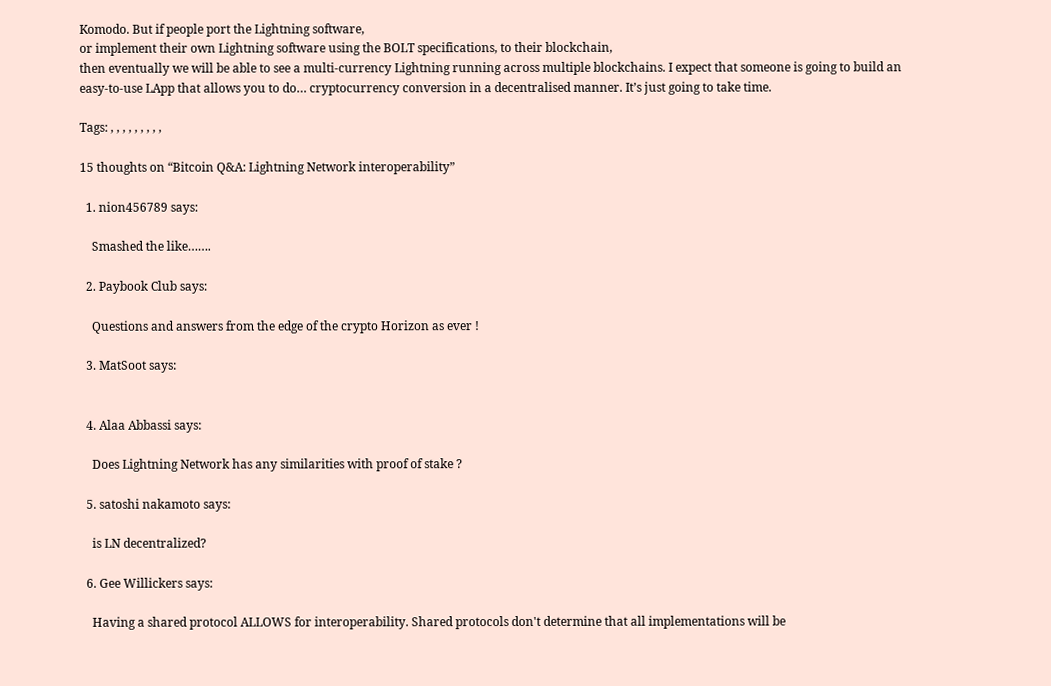Komodo. But if people port the Lightning software,
or implement their own Lightning software using the BOLT specifications, to their blockchain,
then eventually we will be able to see a multi-currency Lightning running across multiple blockchains. I expect that someone is going to build an
easy-to-use LApp that allows you to do… cryptocurrency conversion in a decentralised manner. It’s just going to take time.

Tags: , , , , , , , , ,

15 thoughts on “Bitcoin Q&A: Lightning Network interoperability”

  1. nion456789 says:

    Smashed the like…….

  2. Paybook Club says:

    Questions and answers from the edge of the crypto Horizon as ever !

  3. MatSoot says:


  4. Alaa Abbassi says:

    Does Lightning Network has any similarities with proof of stake ?

  5. satoshi nakamoto says:

    is LN decentralized?

  6. Gee Willickers says:

    Having a shared protocol ALLOWS for interoperability. Shared protocols don't determine that all implementations will be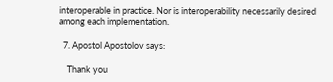interoperable in practice. Nor is interoperability necessarily desired among each implementation.

  7. Apostol Apostolov says:

    Thank you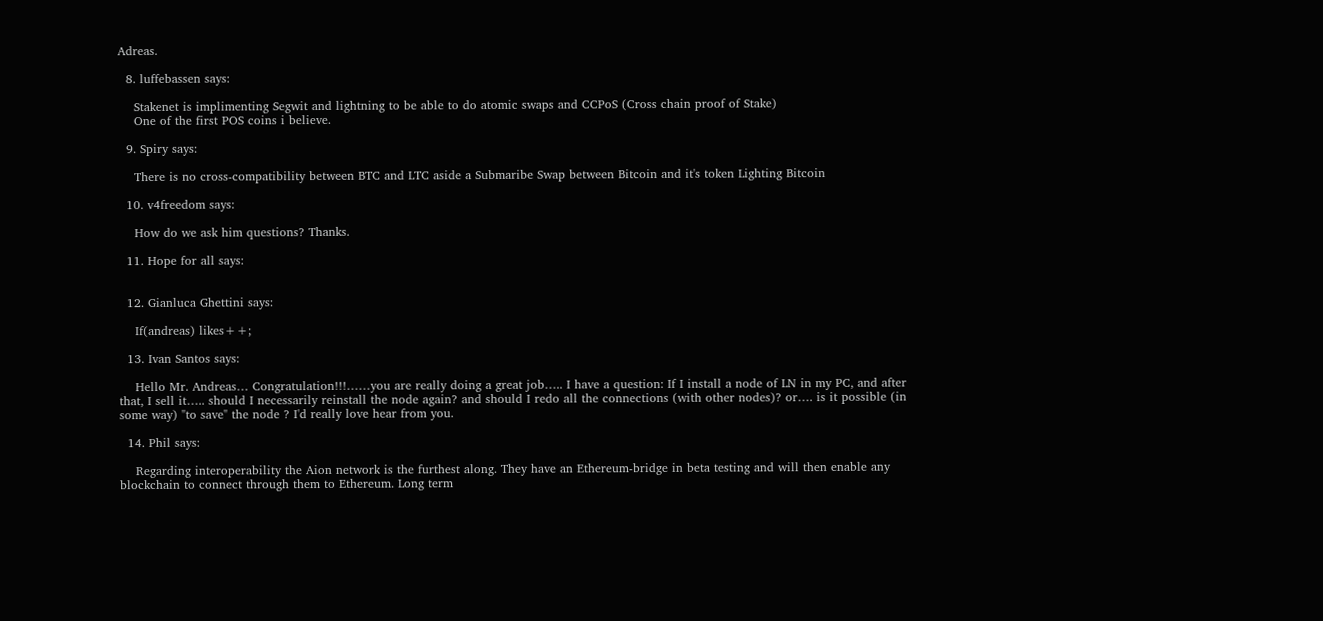Adreas.

  8. luffebassen says:

    Stakenet is implimenting Segwit and lightning to be able to do atomic swaps and CCPoS (Cross chain proof of Stake)
    One of the first POS coins i believe.

  9. Spiry says:

    There is no cross-compatibility between BTC and LTC aside a Submaribe Swap between Bitcoin and it's token Lighting Bitcoin

  10. v4freedom says:

    How do we ask him questions? Thanks.

  11. Hope for all says:


  12. Gianluca Ghettini says:

    If(andreas) likes++;

  13. Ivan Santos says:

    Hello Mr. Andreas… Congratulation!!!……you are really doing a great job….. I have a question: If I install a node of LN in my PC, and after that, I sell it….. should I necessarily reinstall the node again? and should I redo all the connections (with other nodes)? or…. is it possible (in some way) "to save" the node ? I'd really love hear from you.

  14. Phil says:

    Regarding interoperability the Aion network is the furthest along. They have an Ethereum-bridge in beta testing and will then enable any blockchain to connect through them to Ethereum. Long term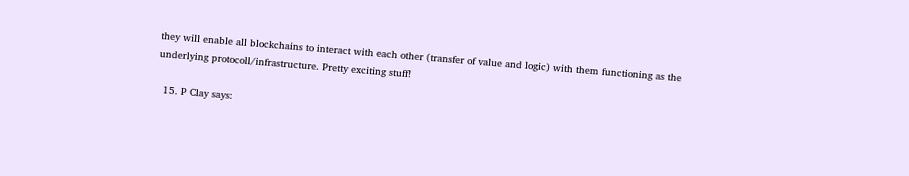they will enable all blockchains to interact with each other (transfer of value and logic) with them functioning as the underlying protocoll/infrastructure. Pretty exciting stuff!

  15. P Clay says: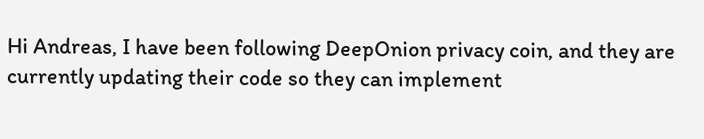Hi Andreas, I have been following DeepOnion privacy coin, and they are currently updating their code so they can implement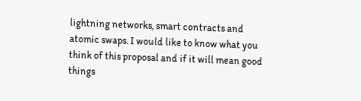lightning networks, smart contracts and atomic swaps. I would like to know what you think of this proposal and if it will mean good things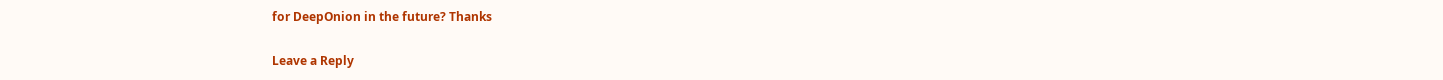for DeepOnion in the future? Thanks

Leave a Reply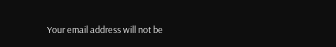Your email address will not be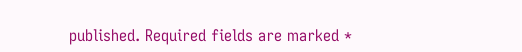published. Required fields are marked *